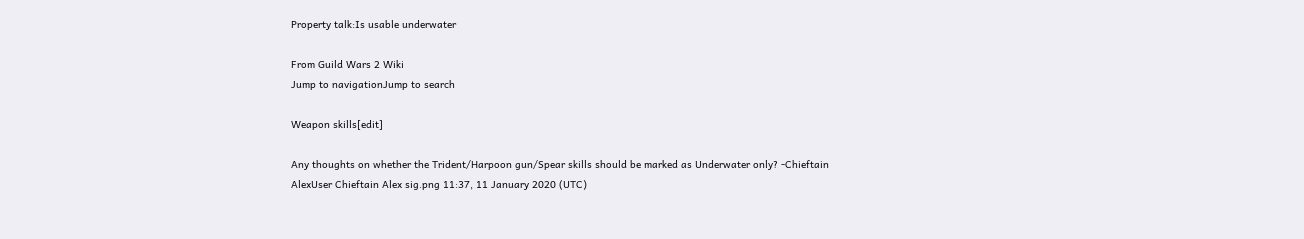Property talk:Is usable underwater

From Guild Wars 2 Wiki
Jump to navigationJump to search

Weapon skills[edit]

Any thoughts on whether the Trident/Harpoon gun/Spear skills should be marked as Underwater only? -Chieftain AlexUser Chieftain Alex sig.png 11:37, 11 January 2020 (UTC)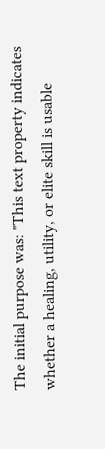The initial purpose was: "This text property indicates whether a healing, utility, or elite skill is usable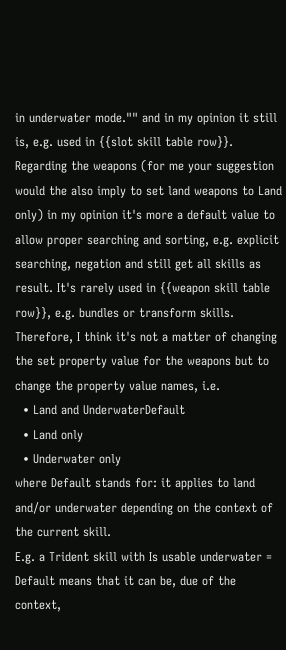in underwater mode."" and in my opinion it still is, e.g. used in {{slot skill table row}}.
Regarding the weapons (for me your suggestion would the also imply to set land weapons to Land only) in my opinion it's more a default value to allow proper searching and sorting, e.g. explicit searching, negation and still get all skills as result. It's rarely used in {{weapon skill table row}}, e.g. bundles or transform skills.
Therefore, I think it's not a matter of changing the set property value for the weapons but to change the property value names, i.e.
  • Land and UnderwaterDefault
  • Land only
  • Underwater only
where Default stands for: it applies to land and/or underwater depending on the context of the current skill.
E.g. a Trident skill with Is usable underwater = Default means that it can be, due of the context,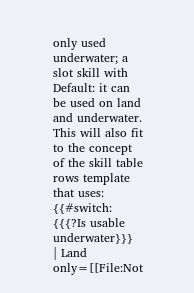only used underwater; a slot skill with Default: it can be used on land and underwater.
This will also fit to the concept of the skill table rows template that uses:
{{#switch: {{{?Is usable underwater}}}
| Land only=[[File:Not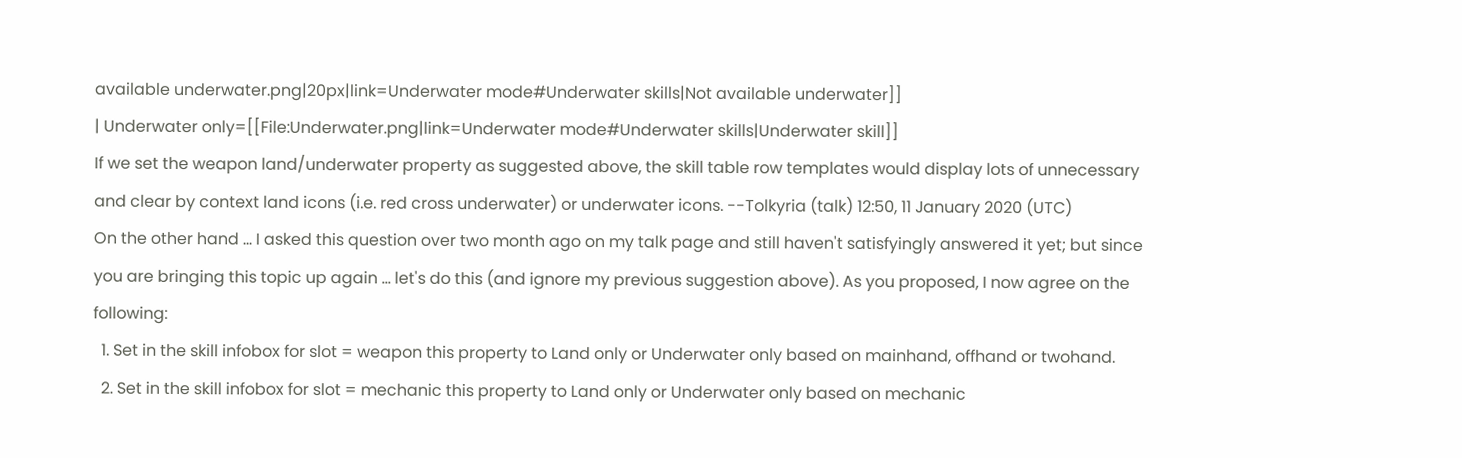available underwater.png|20px|link=Underwater mode#Underwater skills|Not available underwater]]
| Underwater only=[[File:Underwater.png|link=Underwater mode#Underwater skills|Underwater skill]]
If we set the weapon land/underwater property as suggested above, the skill table row templates would display lots of unnecessary and clear by context land icons (i.e. red cross underwater) or underwater icons. --Tolkyria (talk) 12:50, 11 January 2020 (UTC)
On the other hand ... I asked this question over two month ago on my talk page and still haven't satisfyingly answered it yet; but since you are bringing this topic up again ... let's do this (and ignore my previous suggestion above). As you proposed, I now agree on the following:
  1. Set in the skill infobox for slot = weapon this property to Land only or Underwater only based on mainhand, offhand or twohand.
  2. Set in the skill infobox for slot = mechanic this property to Land only or Underwater only based on mechanic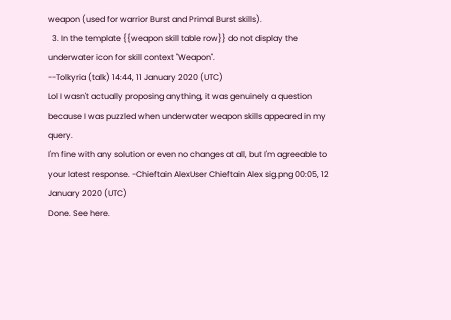weapon (used for warrior Burst and Primal Burst skills).
  3. In the template {{weapon skill table row}} do not display the underwater icon for skill context "Weapon".
--Tolkyria (talk) 14:44, 11 January 2020 (UTC)
Lol I wasn't actually proposing anything, it was genuinely a question because I was puzzled when underwater weapon skills appeared in my query.
I'm fine with any solution or even no changes at all, but I'm agreeable to your latest response. -Chieftain AlexUser Chieftain Alex sig.png 00:05, 12 January 2020 (UTC)
Done. See here.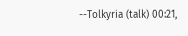--Tolkyria (talk) 00:21,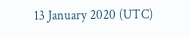13 January 2020 (UTC)